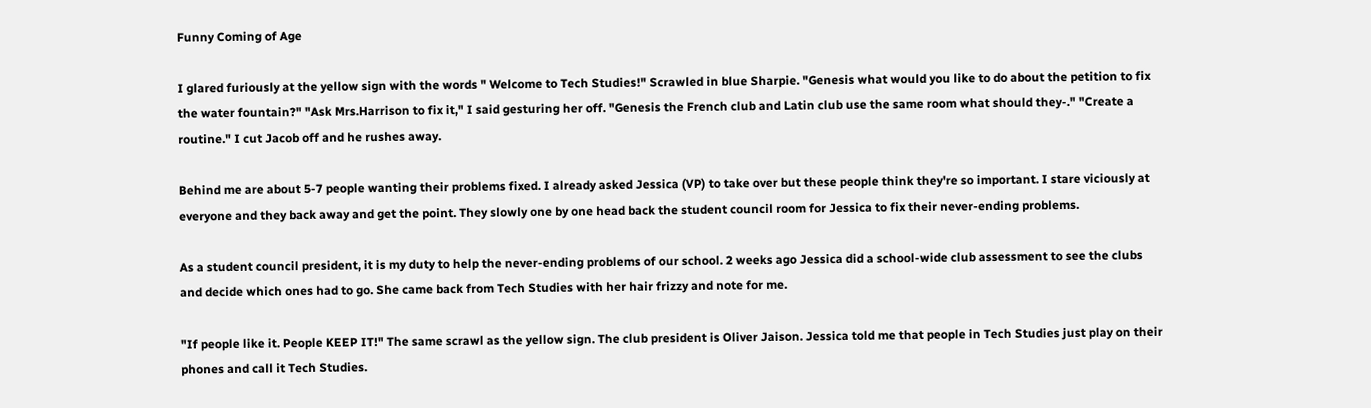Funny Coming of Age

I glared furiously at the yellow sign with the words " Welcome to Tech Studies!" Scrawled in blue Sharpie. "Genesis what would you like to do about the petition to fix the water fountain?" "Ask Mrs.Harrison to fix it," I said gesturing her off. "Genesis the French club and Latin club use the same room what should they-." "Create a routine." I cut Jacob off and he rushes away.

Behind me are about 5-7 people wanting their problems fixed. I already asked Jessica (VP) to take over but these people think they're so important. I stare viciously at everyone and they back away and get the point. They slowly one by one head back the student council room for Jessica to fix their never-ending problems.

As a student council president, it is my duty to help the never-ending problems of our school. 2 weeks ago Jessica did a school-wide club assessment to see the clubs and decide which ones had to go. She came back from Tech Studies with her hair frizzy and note for me.

"If people like it. People KEEP IT!" The same scrawl as the yellow sign. The club president is Oliver Jaison. Jessica told me that people in Tech Studies just play on their phones and call it Tech Studies.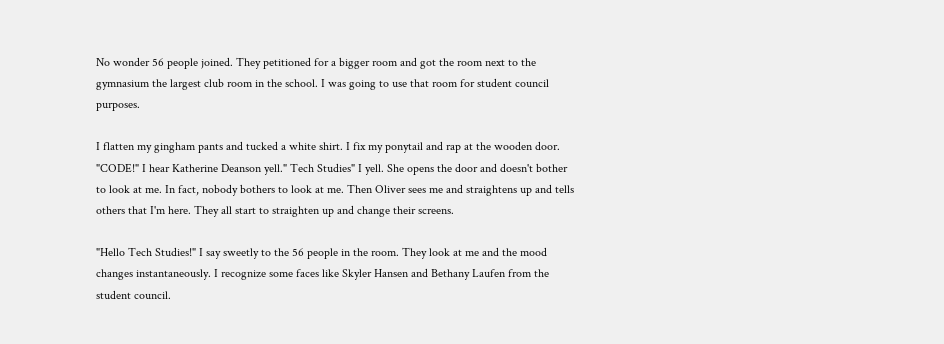No wonder 56 people joined. They petitioned for a bigger room and got the room next to the gymnasium the largest club room in the school. I was going to use that room for student council purposes.

I flatten my gingham pants and tucked a white shirt. I fix my ponytail and rap at the wooden door. "CODE!" I hear Katherine Deanson yell." Tech Studies" I yell. She opens the door and doesn't bother to look at me. In fact, nobody bothers to look at me. Then Oliver sees me and straightens up and tells others that I'm here. They all start to straighten up and change their screens.

"Hello Tech Studies!" I say sweetly to the 56 people in the room. They look at me and the mood changes instantaneously. I recognize some faces like Skyler Hansen and Bethany Laufen from the student council.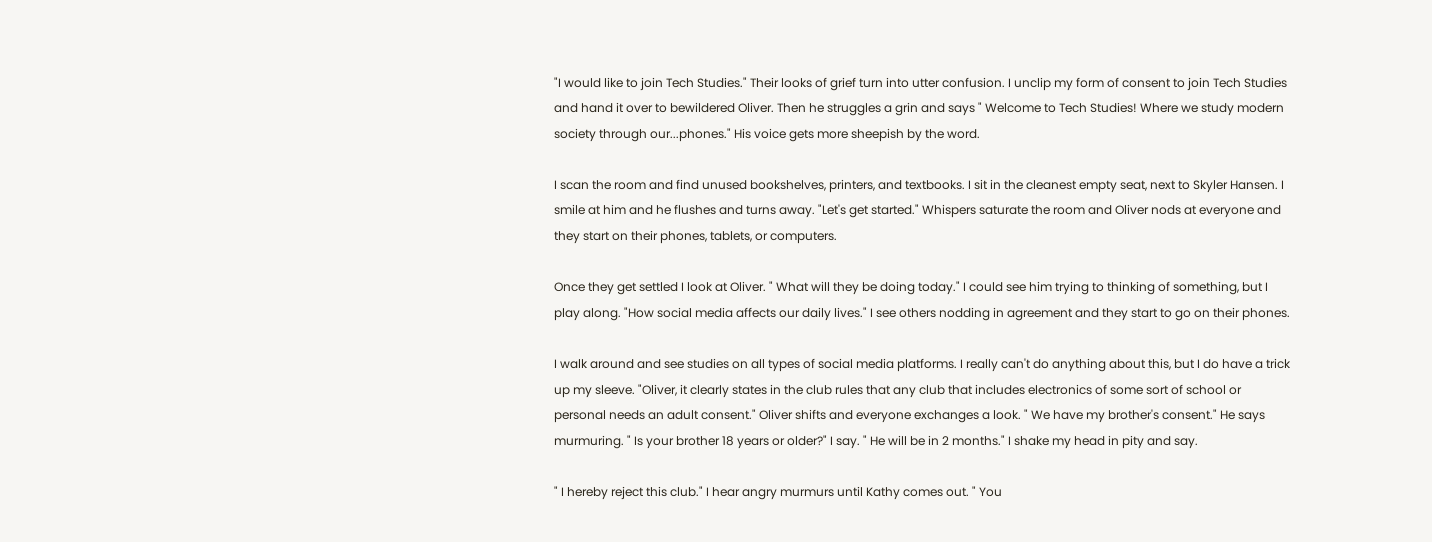"I would like to join Tech Studies." Their looks of grief turn into utter confusion. I unclip my form of consent to join Tech Studies and hand it over to bewildered Oliver. Then he struggles a grin and says " Welcome to Tech Studies! Where we study modern society through our...phones." His voice gets more sheepish by the word.

I scan the room and find unused bookshelves, printers, and textbooks. I sit in the cleanest empty seat, next to Skyler Hansen. I smile at him and he flushes and turns away. "Let's get started." Whispers saturate the room and Oliver nods at everyone and they start on their phones, tablets, or computers.

Once they get settled I look at Oliver. " What will they be doing today." I could see him trying to thinking of something, but I play along. "How social media affects our daily lives." I see others nodding in agreement and they start to go on their phones.

I walk around and see studies on all types of social media platforms. I really can't do anything about this, but I do have a trick up my sleeve. "Oliver, it clearly states in the club rules that any club that includes electronics of some sort of school or personal needs an adult consent." Oliver shifts and everyone exchanges a look. " We have my brother's consent." He says murmuring. " Is your brother 18 years or older?" I say. " He will be in 2 months." I shake my head in pity and say.

" I hereby reject this club." I hear angry murmurs until Kathy comes out. " You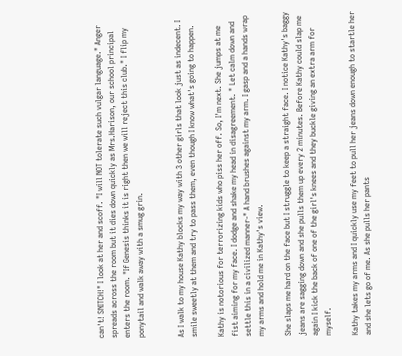can't! SNITCH!" I look at her and scoff. "I will NOT tolerate such vulgar language." Anger spreads across the room but it dies down quickly as Mrs.Harison, our school principal enters the room. "If Genesis thinks it is right then we will reject this club." I flip my ponytail and walk away with a smug grin.


As I walk to my house Kathy blocks my way with 3 other girls that look just as indecent. I smile sweetly at them and try to pass them, even though I know what's going to happen.

Kathy is notorious for terrorizing kids who piss her off. So, I'm next. She jumps at me fist aiming for my face. I dodge and shake my head in disagreement. " Let calm down and settle this in a civilized manner-" A hand brushes against my arm. I gasp and a hands wrap my arms and hold me in Kathy's view.

She slaps me hard on the face but I struggle to keep a straight face. I notice Kathy's baggy jeans are sagging down and she pulls them up every 2 minutes. Before Kathy could slap me again I kick the back of one of the girl's knees and they buckle giving an extra arm for myself.

Kathy takes my arms and I quickly use my feet to pull her jeans down enough to startle her and she lets go of me. As she pulls her pants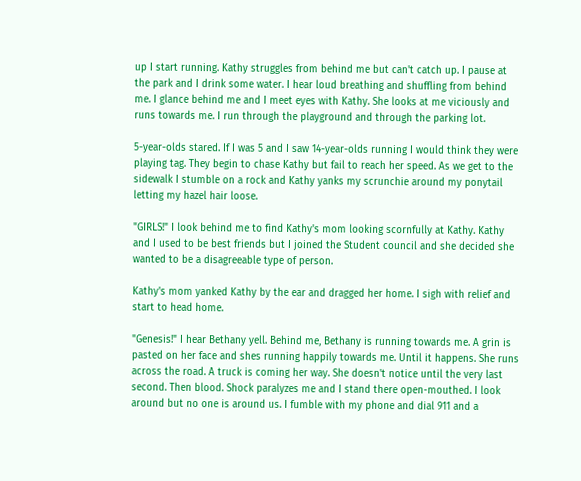up I start running. Kathy struggles from behind me but can't catch up. I pause at the park and I drink some water. I hear loud breathing and shuffling from behind me. I glance behind me and I meet eyes with Kathy. She looks at me viciously and runs towards me. I run through the playground and through the parking lot.

5-year-olds stared. If I was 5 and I saw 14-year-olds running I would think they were playing tag. They begin to chase Kathy but fail to reach her speed. As we get to the sidewalk I stumble on a rock and Kathy yanks my scrunchie around my ponytail letting my hazel hair loose.

"GIRLS!" I look behind me to find Kathy's mom looking scornfully at Kathy. Kathy and I used to be best friends but I joined the Student council and she decided she wanted to be a disagreeable type of person.

Kathy's mom yanked Kathy by the ear and dragged her home. I sigh with relief and start to head home.

"Genesis!" I hear Bethany yell. Behind me, Bethany is running towards me. A grin is pasted on her face and shes running happily towards me. Until it happens. She runs across the road. A truck is coming her way. She doesn't notice until the very last second. Then blood. Shock paralyzes me and I stand there open-mouthed. I look around but no one is around us. I fumble with my phone and dial 911 and a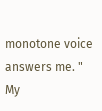monotone voice answers me. " My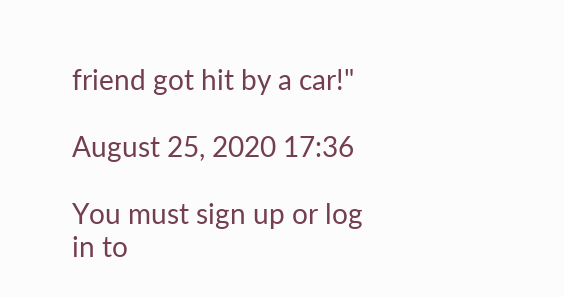friend got hit by a car!"

August 25, 2020 17:36

You must sign up or log in to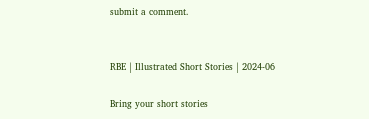submit a comment.


RBE | Illustrated Short Stories | 2024-06

Bring your short stories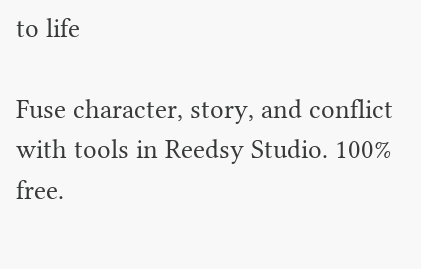to life

Fuse character, story, and conflict with tools in Reedsy Studio. 100% free.